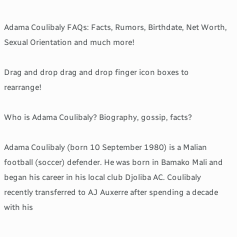Adama Coulibaly FAQs: Facts, Rumors, Birthdate, Net Worth, Sexual Orientation and much more!

Drag and drop drag and drop finger icon boxes to rearrange!

Who is Adama Coulibaly? Biography, gossip, facts?

Adama Coulibaly (born 10 September 1980) is a Malian football (soccer) defender. He was born in Bamako Mali and began his career in his local club Djoliba AC. Coulibaly recently transferred to AJ Auxerre after spending a decade with his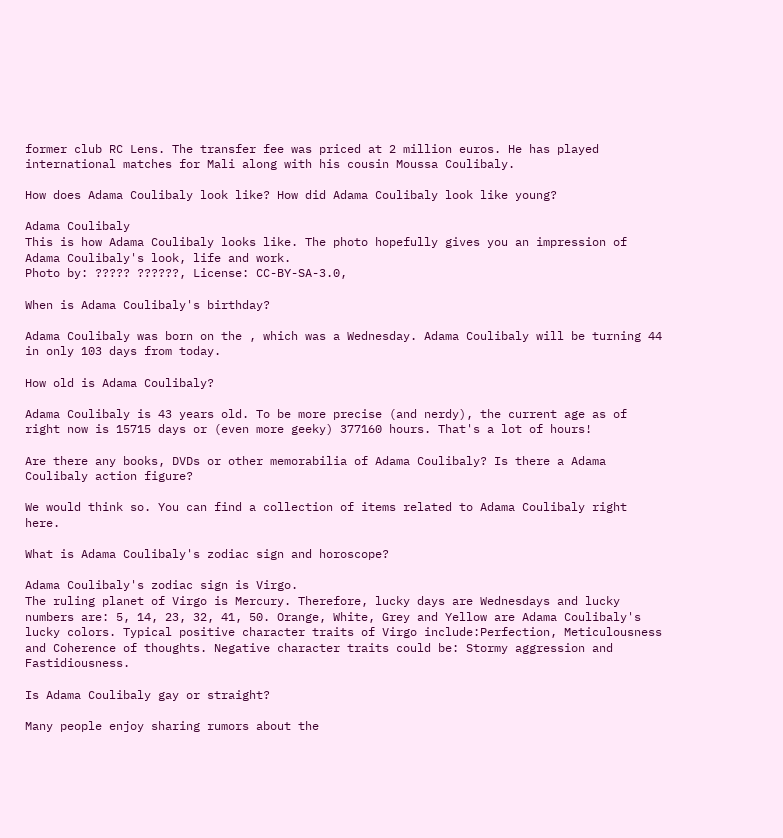former club RC Lens. The transfer fee was priced at 2 million euros. He has played international matches for Mali along with his cousin Moussa Coulibaly.

How does Adama Coulibaly look like? How did Adama Coulibaly look like young?

Adama Coulibaly
This is how Adama Coulibaly looks like. The photo hopefully gives you an impression of Adama Coulibaly's look, life and work.
Photo by: ????? ??????, License: CC-BY-SA-3.0,

When is Adama Coulibaly's birthday?

Adama Coulibaly was born on the , which was a Wednesday. Adama Coulibaly will be turning 44 in only 103 days from today.

How old is Adama Coulibaly?

Adama Coulibaly is 43 years old. To be more precise (and nerdy), the current age as of right now is 15715 days or (even more geeky) 377160 hours. That's a lot of hours!

Are there any books, DVDs or other memorabilia of Adama Coulibaly? Is there a Adama Coulibaly action figure?

We would think so. You can find a collection of items related to Adama Coulibaly right here.

What is Adama Coulibaly's zodiac sign and horoscope?

Adama Coulibaly's zodiac sign is Virgo.
The ruling planet of Virgo is Mercury. Therefore, lucky days are Wednesdays and lucky numbers are: 5, 14, 23, 32, 41, 50. Orange, White, Grey and Yellow are Adama Coulibaly's lucky colors. Typical positive character traits of Virgo include:Perfection, Meticulousness and Coherence of thoughts. Negative character traits could be: Stormy aggression and Fastidiousness.

Is Adama Coulibaly gay or straight?

Many people enjoy sharing rumors about the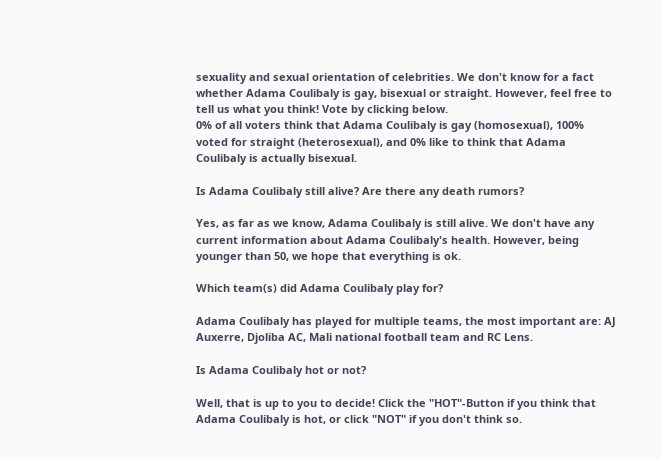sexuality and sexual orientation of celebrities. We don't know for a fact whether Adama Coulibaly is gay, bisexual or straight. However, feel free to tell us what you think! Vote by clicking below.
0% of all voters think that Adama Coulibaly is gay (homosexual), 100% voted for straight (heterosexual), and 0% like to think that Adama Coulibaly is actually bisexual.

Is Adama Coulibaly still alive? Are there any death rumors?

Yes, as far as we know, Adama Coulibaly is still alive. We don't have any current information about Adama Coulibaly's health. However, being younger than 50, we hope that everything is ok.

Which team(s) did Adama Coulibaly play for?

Adama Coulibaly has played for multiple teams, the most important are: AJ Auxerre, Djoliba AC, Mali national football team and RC Lens.

Is Adama Coulibaly hot or not?

Well, that is up to you to decide! Click the "HOT"-Button if you think that Adama Coulibaly is hot, or click "NOT" if you don't think so.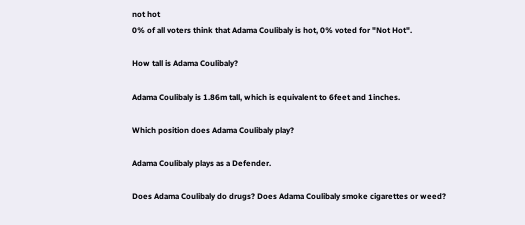not hot
0% of all voters think that Adama Coulibaly is hot, 0% voted for "Not Hot".

How tall is Adama Coulibaly?

Adama Coulibaly is 1.86m tall, which is equivalent to 6feet and 1inches.

Which position does Adama Coulibaly play?

Adama Coulibaly plays as a Defender.

Does Adama Coulibaly do drugs? Does Adama Coulibaly smoke cigarettes or weed?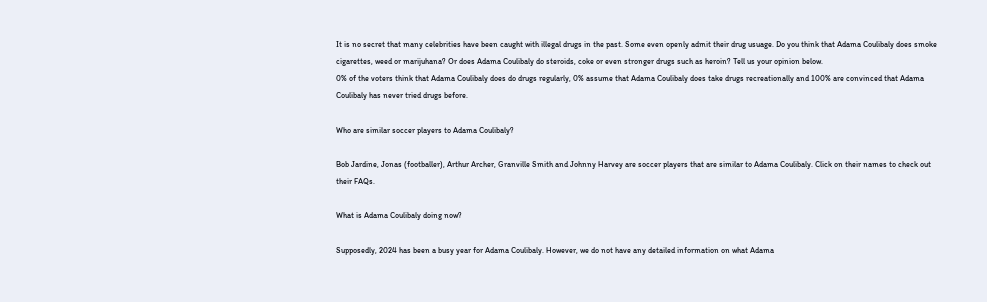It is no secret that many celebrities have been caught with illegal drugs in the past. Some even openly admit their drug usuage. Do you think that Adama Coulibaly does smoke cigarettes, weed or marijuhana? Or does Adama Coulibaly do steroids, coke or even stronger drugs such as heroin? Tell us your opinion below.
0% of the voters think that Adama Coulibaly does do drugs regularly, 0% assume that Adama Coulibaly does take drugs recreationally and 100% are convinced that Adama Coulibaly has never tried drugs before.

Who are similar soccer players to Adama Coulibaly?

Bob Jardine, Jonas (footballer), Arthur Archer, Granville Smith and Johnny Harvey are soccer players that are similar to Adama Coulibaly. Click on their names to check out their FAQs.

What is Adama Coulibaly doing now?

Supposedly, 2024 has been a busy year for Adama Coulibaly. However, we do not have any detailed information on what Adama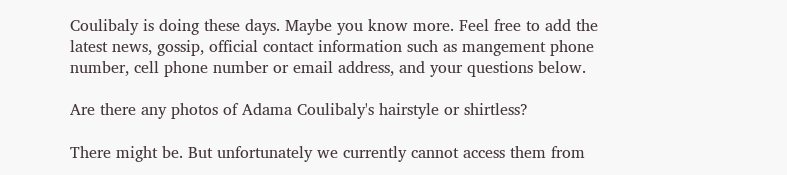Coulibaly is doing these days. Maybe you know more. Feel free to add the latest news, gossip, official contact information such as mangement phone number, cell phone number or email address, and your questions below.

Are there any photos of Adama Coulibaly's hairstyle or shirtless?

There might be. But unfortunately we currently cannot access them from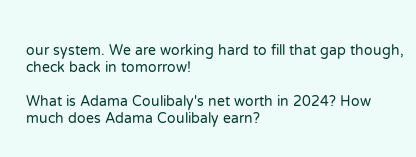our system. We are working hard to fill that gap though, check back in tomorrow!

What is Adama Coulibaly's net worth in 2024? How much does Adama Coulibaly earn?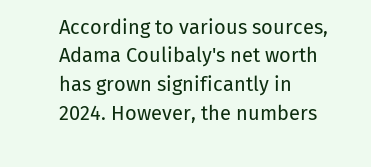According to various sources, Adama Coulibaly's net worth has grown significantly in 2024. However, the numbers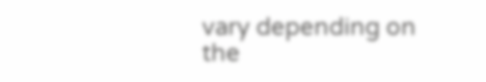vary depending on the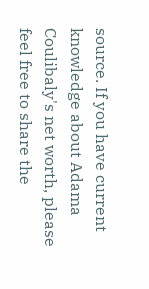source. If you have current knowledge about Adama Coulibaly's net worth, please feel free to share the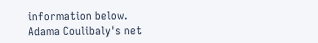information below.
Adama Coulibaly's net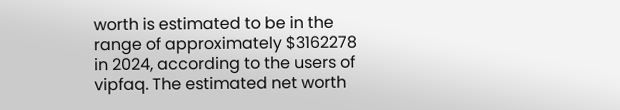worth is estimated to be in the range of approximately $3162278 in 2024, according to the users of vipfaq. The estimated net worth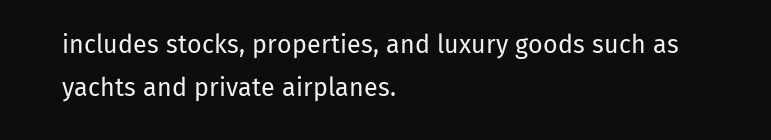includes stocks, properties, and luxury goods such as yachts and private airplanes.